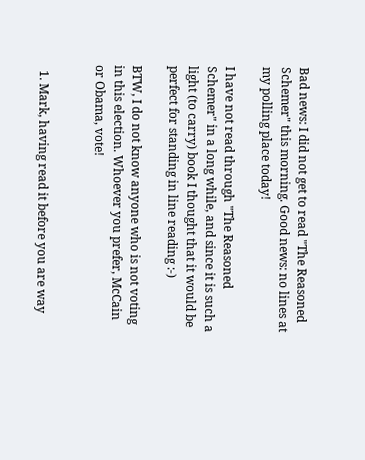Bad news: I did not get to read "The Reasoned Schemer" this morning. Good news: no lines at my polling place today!

I have not read through "The Reasoned Schemer" in a long while, and since it is such a light (to carry) book I thought that it would be perfect for standing in line reading :-)

BTW, I do not know anyone who is not voting in this election. Whoever you prefer, McCain or Obama, vote!


  1. Mark, having read it before you are way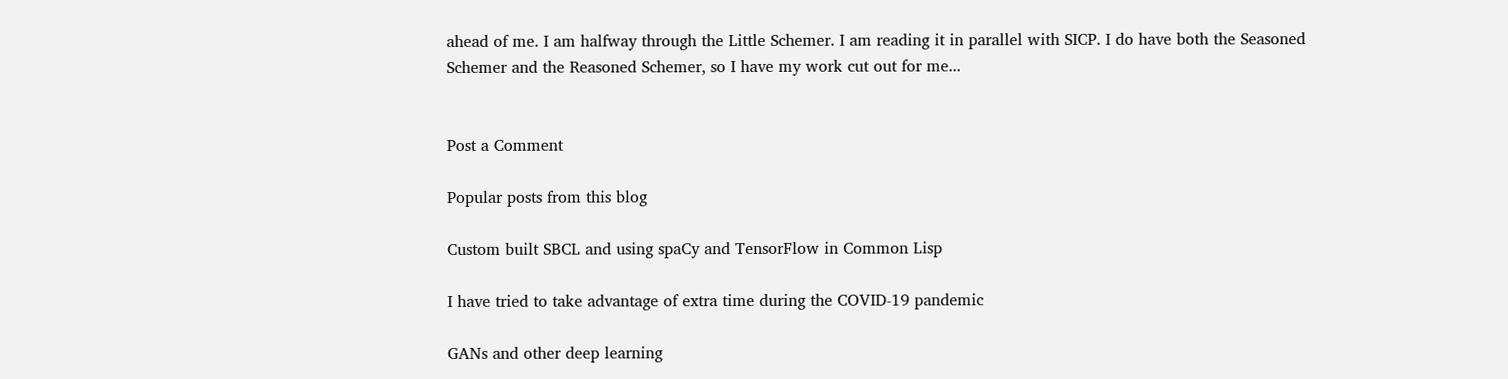ahead of me. I am halfway through the Little Schemer. I am reading it in parallel with SICP. I do have both the Seasoned Schemer and the Reasoned Schemer, so I have my work cut out for me...


Post a Comment

Popular posts from this blog

Custom built SBCL and using spaCy and TensorFlow in Common Lisp

I have tried to take advantage of extra time during the COVID-19 pandemic

GANs and other deep learning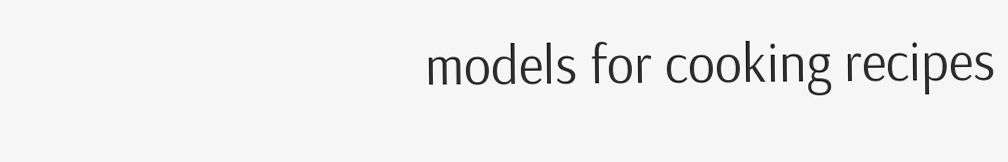models for cooking recipes